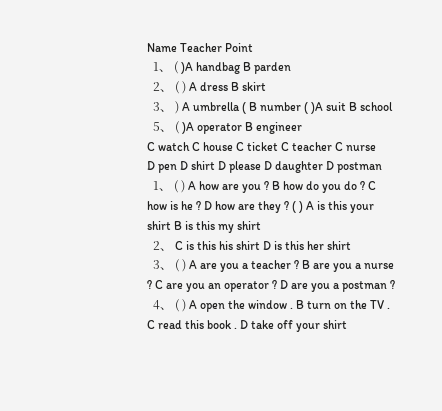Name Teacher Point
  1、 ( )A handbag B parden
  2、 ( ) A dress B skirt
  3、 ) A umbrella ( B number ( )A suit B school
  5、 ( )A operator B engineer
C watch C house C ticket C teacher C nurse
D pen D shirt D please D daughter D postman
  1、 ( ) A how are you ? B how do you do ? C how is he ? D how are they ? ( ) A is this your shirt B is this my shirt
  2、 C is this his shirt D is this her shirt
  3、 ( ) A are you a teacher ? B are you a nurse ? C are you an operator ? D are you a postman ?
  4、 ( ) A open the window . B turn on the TV . C read this book . D take off your shirt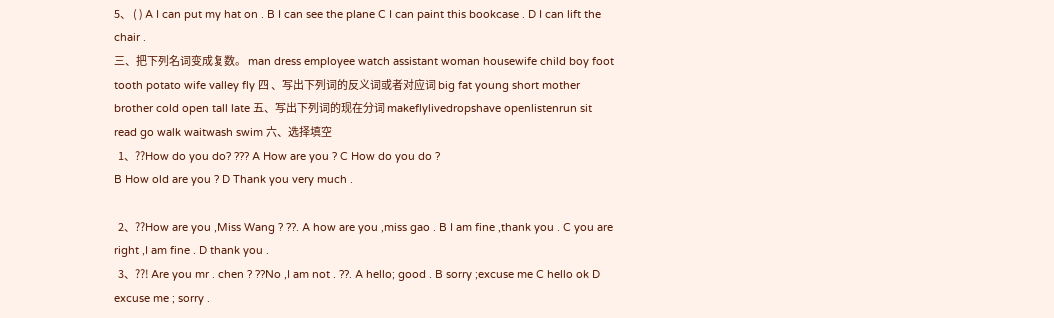5、 ( ) A I can put my hat on . B I can see the plane C I can paint this bookcase . D I can lift the chair .
三、把下列名词变成复数。 man dress employee watch assistant woman housewife child boy foot tooth potato wife valley fly 四 、写出下列词的反义词或者对应词 big fat young short mother brother cold open tall late 五、写出下列词的现在分词 makeflylivedropshave openlistenrun sit read go walk waitwash swim 六、选择填空
  1、??How do you do? ??? A How are you ? C How do you do ?
B How old are you ? D Thank you very much .

  2、??How are you ,Miss Wang ? ??. A how are you ,miss gao . B I am fine ,thank you . C you are right ,I am fine . D thank you .
  3、??! Are you mr . chen ? ??No ,I am not . ??. A hello; good . B sorry ;excuse me C hello ok D excuse me ; sorry .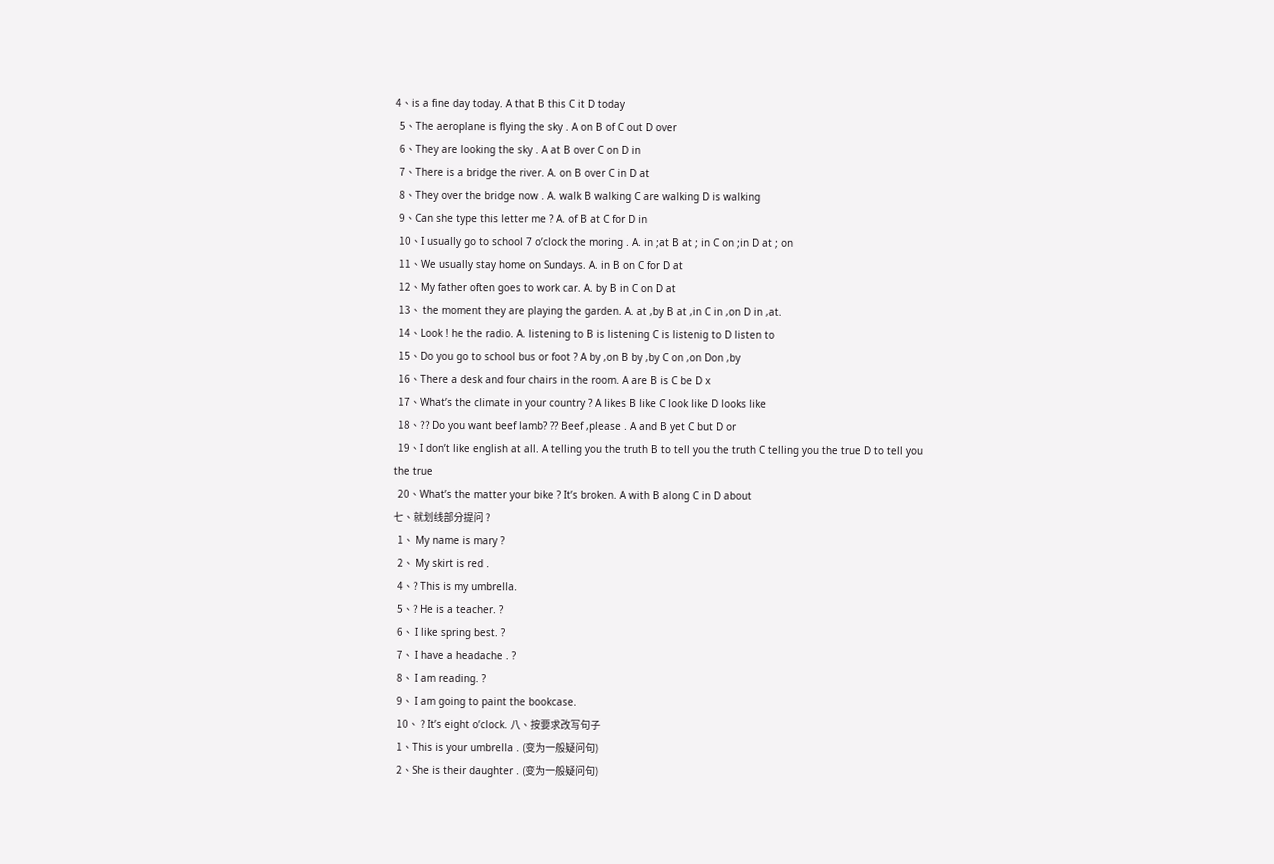4、is a fine day today. A that B this C it D today
  5、The aeroplane is flying the sky . A on B of C out D over
  6、They are looking the sky . A at B over C on D in
  7、There is a bridge the river. A. on B over C in D at
  8、They over the bridge now . A. walk B walking C are walking D is walking
  9、Can she type this letter me ? A. of B at C for D in
  10、I usually go to school 7 o’clock the moring . A. in ;at B at ; in C on ;in D at ; on
  11、We usually stay home on Sundays. A. in B on C for D at
  12、My father often goes to work car. A. by B in C on D at
  13、 the moment they are playing the garden. A. at ,by B at ,in C in ,on D in ,at.
  14、Look ! he the radio. A. listening to B is listening C is listenig to D listen to
  15、Do you go to school bus or foot ? A by ,on B by ,by C on ,on Don ,by
  16、There a desk and four chairs in the room. A are B is C be D x
  17、What’s the climate in your country ? A likes B like C look like D looks like
  18、?? Do you want beef lamb? ?? Beef ,please . A and B yet C but D or
  19、I don’t like english at all. A telling you the truth B to tell you the truth C telling you the true D to tell you the true
  20、What’s the matter your bike ? It’s broken. A with B along C in D about
七、就划线部分提问 ?
  1、 My name is mary ?
  2、 My skirt is red .
  4、? This is my umbrella.
  5、? He is a teacher. ?
  6、 I like spring best. ?
  7、 I have a headache . ?
  8、 I am reading. ?
  9、 I am going to paint the bookcase.
  10、 ? It’s eight o’clock. 八、按要求改写句子
  1、This is your umbrella . (变为一般疑问句)
  2、She is their daughter . (变为一般疑问句)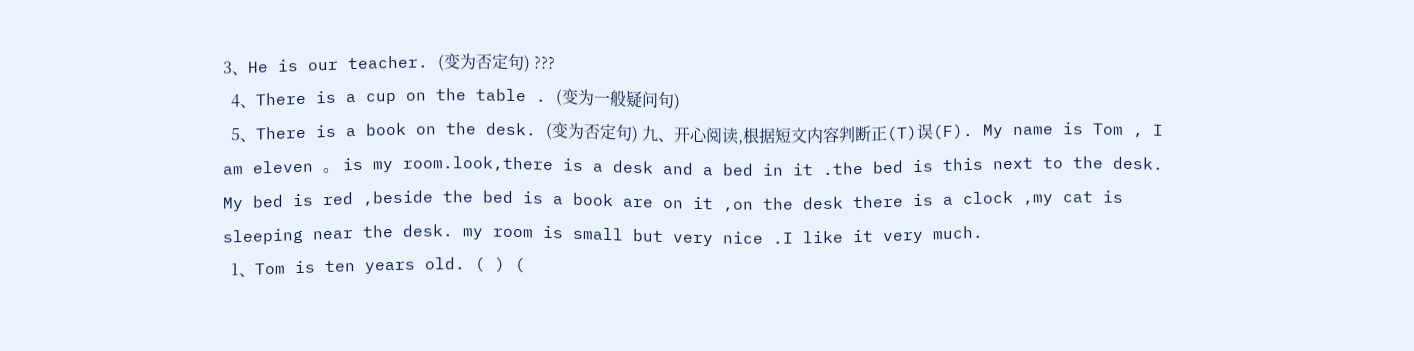3、He is our teacher. (变为否定句) ???
  4、There is a cup on the table . (变为一般疑问句)
  5、There is a book on the desk. (变为否定句) 九、开心阅读,根据短文内容判断正(T)误(F). My name is Tom , I am eleven 。 is my room.look,there is a desk and a bed in it .the bed is this next to the desk. My bed is red ,beside the bed is a book are on it ,on the desk there is a clock ,my cat is sleeping near the desk. my room is small but very nice .I like it very much.
  1、Tom is ten years old. ( ) (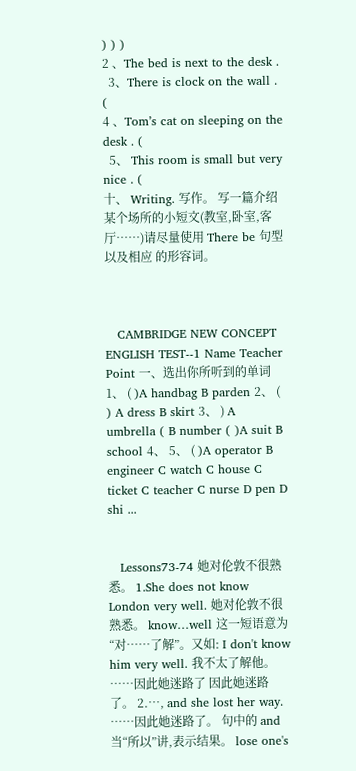) ) )
2 、The bed is next to the desk .
  3、There is clock on the wall . (
4 、Tom’s cat on sleeping on the desk . (
  5、 This room is small but very nice . (
十、 Writing. 写作。 写一篇介绍某个场所的小短文(教室,卧室,客厅……)请尽量使用 There be 句型以及相应 的形容词。



   CAMBRIDGE NEW CONCEPT ENGLISH TEST--1 Name Teacher Point 一、选出你所听到的单词 1、 ( )A handbag B parden 2、 ( ) A dress B skirt 3、 ) A umbrella ( B number ( )A suit B school 4、 5、 ( )A operator B engineer C watch C house C ticket C teacher C nurse D pen D shi ...


   Lessons73-74 她对伦敦不很熟悉。 1.She does not know London very well. 她对伦敦不很熟悉。 know…well 这一短语意为“对……了解”。又如: I don't know him very well. 我不太了解他。 ……因此她迷路了 因此她迷路了。 2.…, and she lost her way. ……因此她迷路了。 句中的 and 当“所以”讲,表示结果。 lose one's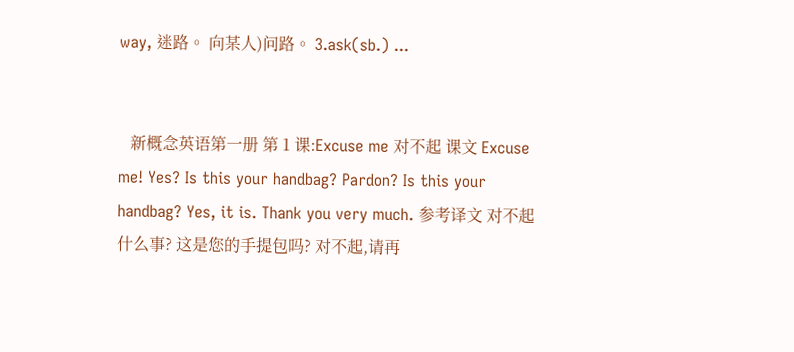way, 迷路。 向某人)问路。 3.ask(sb.) ...


   新概念英语第一册 第 1 课:Excuse me 对不起 课文 Excuse me! Yes? Is this your handbag? Pardon? Is this your handbag? Yes, it is. Thank you very much. 参考译文 对不起 什么事? 这是您的手提包吗? 对不起,请再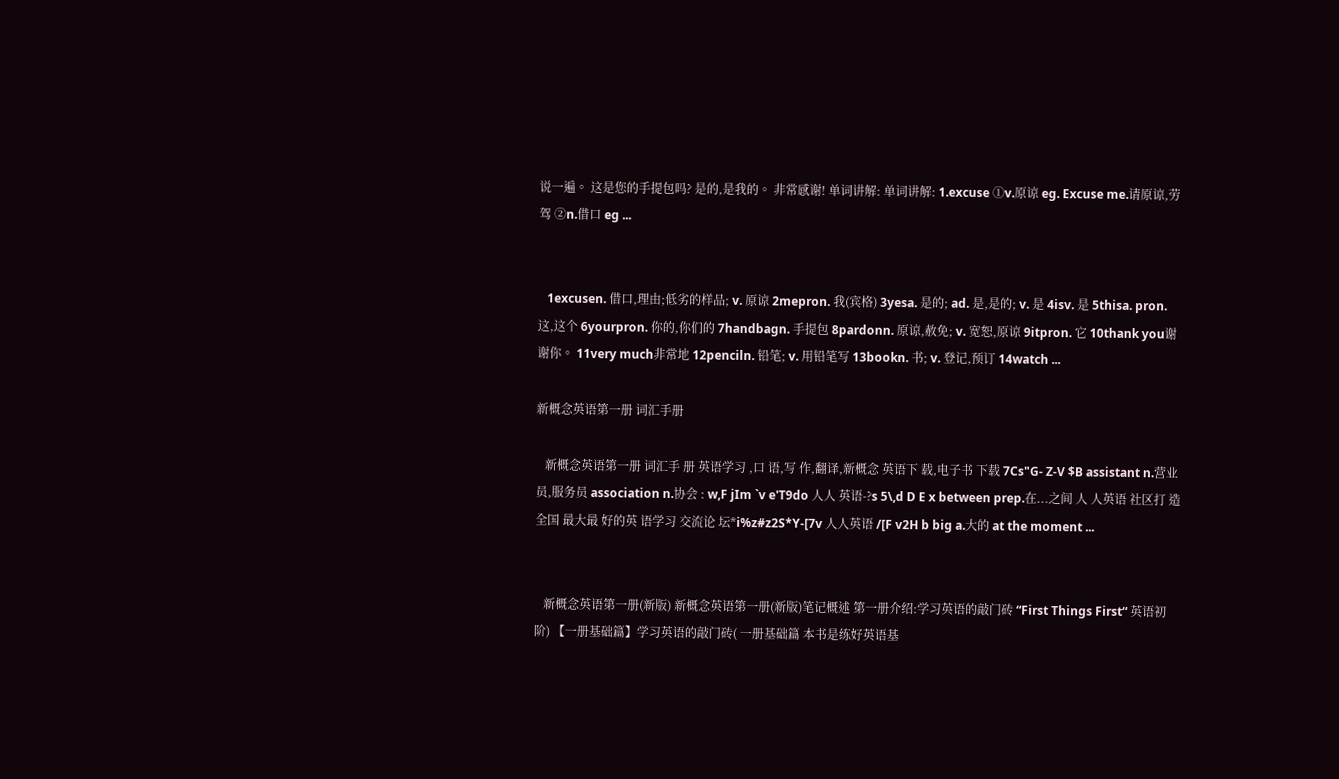说一遍。 这是您的手提包吗? 是的,是我的。 非常感谢! 单词讲解: 单词讲解: 1.excuse ①v.原谅 eg. Excuse me.请原谅,劳驾 ②n.借口 eg ...


   1excusen. 借口,理由;低劣的样品; v. 原谅 2mepron. 我(宾格) 3yesa. 是的; ad. 是,是的; v. 是 4isv. 是 5thisa. pron. 这,这个 6yourpron. 你的,你们的 7handbagn. 手提包 8pardonn. 原谅,赦免; v. 宽恕,原谅 9itpron. 它 10thank you谢谢你。 11very much非常地 12penciln. 铅笔; v. 用铅笔写 13bookn. 书; v. 登记,预订 14watch ...

新概念英语第一册 词汇手册

   新概念英语第一册 词汇手 册 英语学习 ,口 语,写 作,翻译,新概念 英语下 载,电子书 下载 7Cs"G- Z-V $B assistant n.营业员,服务员 association n.协会 : w,F jIm `v e'T9do 人人 英语-?s 5\,d D E x between prep.在...之间 人 人英语 社区打 造全国 最大最 好的英 语学习 交流论 坛*i%z#z2S*Y-[7v 人人英语 /[F v2H b big a.大的 at the moment ...


   新概念英语第一册(新版) 新概念英语第一册(新版)笔记概述 第一册介绍:学习英语的敲门砖 “First Things First“ 英语初阶) 【一册基础篇】学习英语的敲门砖( 一册基础篇 本书是练好英语基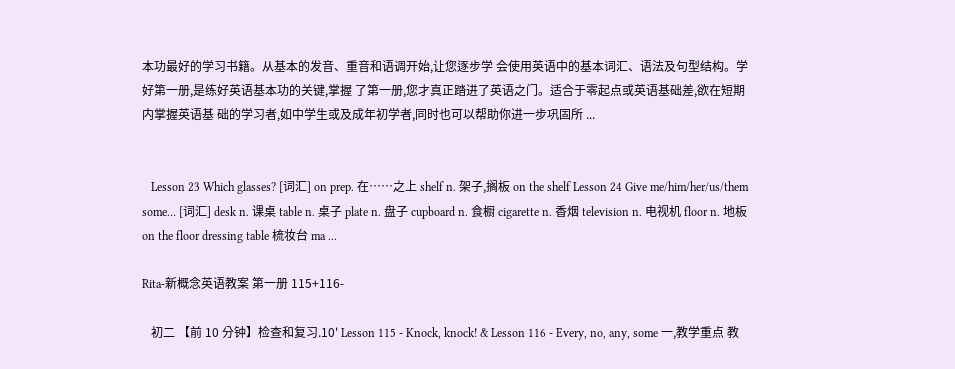本功最好的学习书籍。从基本的发音、重音和语调开始,让您逐步学 会使用英语中的基本词汇、语法及句型结构。学好第一册,是练好英语基本功的关键,掌握 了第一册,您才真正踏进了英语之门。适合于零起点或英语基础差,欲在短期内掌握英语基 础的学习者,如中学生或及成年初学者,同时也可以帮助你进一步巩固所 ...


   Lesson 23 Which glasses? [词汇] on prep. 在……之上 shelf n. 架子,搁板 on the shelf Lesson 24 Give me/him/her/us/them some… [词汇] desk n. 课桌 table n. 桌子 plate n. 盘子 cupboard n. 食橱 cigarette n. 香烟 television n. 电视机 floor n. 地板 on the floor dressing table 梳妆台 ma ...

Rita-新概念英语教案 第一册 115+116-

   初二 【前 10 分钟】检查和复习.10' Lesson 115 - Knock, knock! & Lesson 116 - Every, no, any, some 一,教学重点 教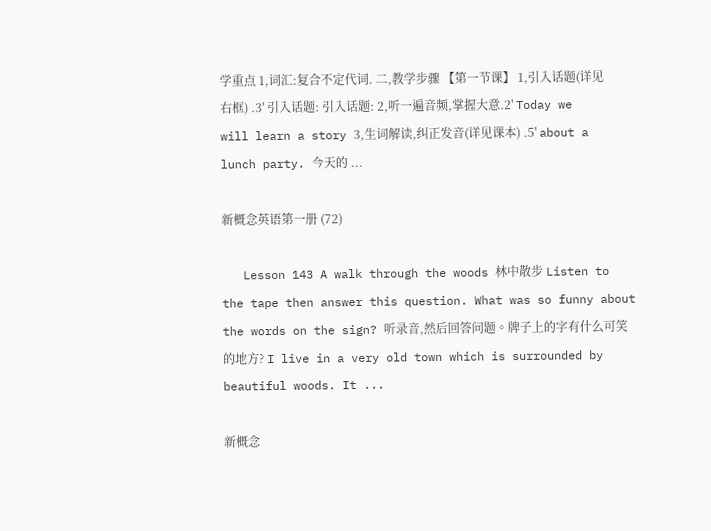学重点 1,词汇:复合不定代词. 二,教学步骤 【第一节课】 1,引入话题(详见右框) .3' 引入话题: 引入话题: 2,听一遍音频,掌握大意.2' Today we will learn a story 3,生词解读,纠正发音(详见课本) .5' about a lunch party. 今天的 ...

新概念英语第一册 (72)

   Lesson 143 A walk through the woods 林中散步 Listen to the tape then answer this question. What was so funny about the words on the sign? 听录音,然后回答问题。牌子上的字有什么可笑的地方? I live in a very old town which is surrounded by beautiful woods. It ...

新概念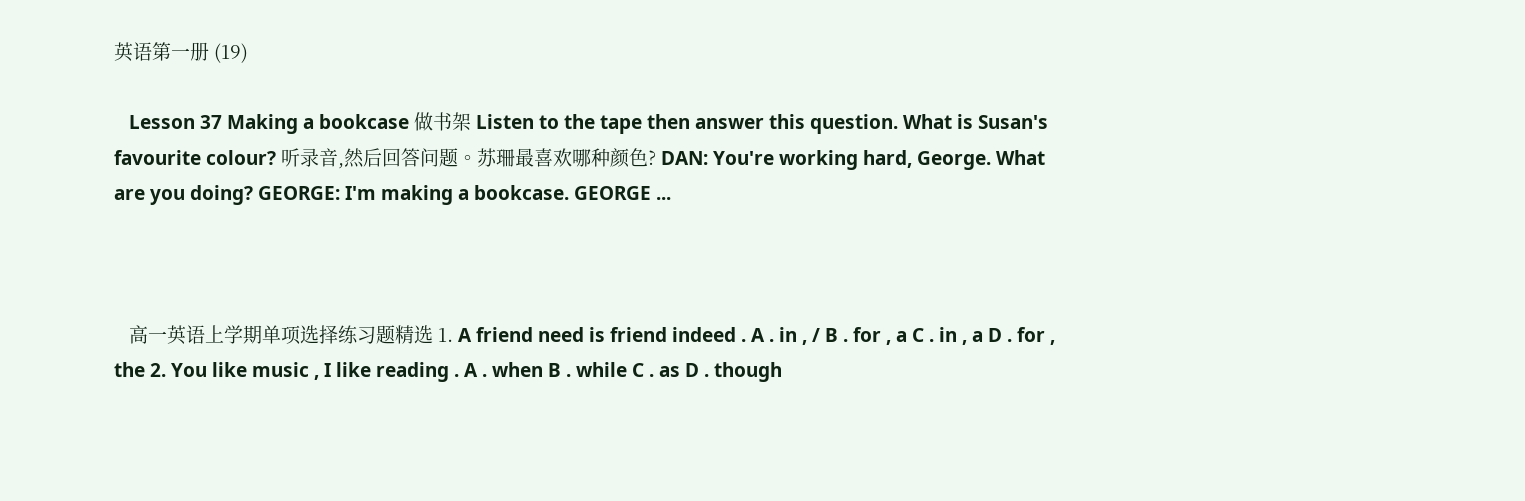英语第一册 (19)

   Lesson 37 Making a bookcase 做书架 Listen to the tape then answer this question. What is Susan's favourite colour? 听录音,然后回答问题。苏珊最喜欢哪种颜色? DAN: You're working hard, George. What are you doing? GEORGE: I'm making a bookcase. GEORGE ...



   高一英语上学期单项选择练习题精选 1. A friend need is friend indeed . A . in , / B . for , a C . in , a D . for , the 2. You like music , I like reading . A . when B . while C . as D . though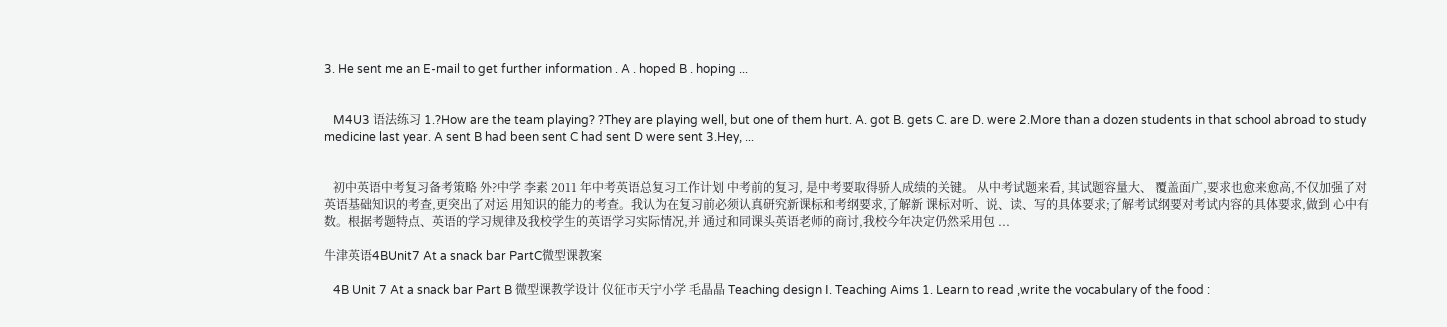3. He sent me an E-mail to get further information . A . hoped B . hoping ...


   M4U3 语法练习 1.?How are the team playing? ?They are playing well, but one of them hurt. A. got B. gets C. are D. were 2.More than a dozen students in that school abroad to study medicine last year. A sent B had been sent C had sent D were sent 3.Hey, ...


   初中英语中考复习备考策略 外?中学 李素 2011 年中考英语总复习工作计划 中考前的复习, 是中考要取得骄人成绩的关键。 从中考试题来看, 其试题容量大、 覆盖面广,要求也愈来愈高,不仅加强了对英语基础知识的考查,更突出了对运 用知识的能力的考查。我认为在复习前必须认真研究新课标和考纲要求,了解新 课标对听、说、读、写的具体要求;了解考试纲要对考试内容的具体要求,做到 心中有数。根据考题特点、英语的学习规律及我校学生的英语学习实际情况,并 通过和同课头英语老师的商讨,我校今年决定仍然采用包 ...

牛津英语4BUnit7 At a snack bar PartC微型课教案

   4B Unit 7 At a snack bar Part B 微型课教学设计 仪征市天宁小学 毛晶晶 Teaching design Ⅰ. Teaching Aims 1. Learn to read ,write the vocabulary of the food :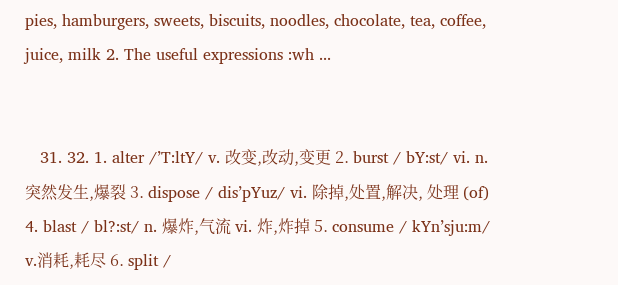pies, hamburgers, sweets, biscuits, noodles, chocolate, tea, coffee, juice, milk 2. The useful expressions :wh ...


   31. 32. 1. alter /’T:ltY/ v. 改变,改动,变更 2. burst / bY:st/ vi. n.突然发生,爆裂 3. dispose / dis’pYuz/ vi. 除掉,处置,解决, 处理 (of) 4. blast / bl?:st/ n. 爆炸,气流 vi. 炸,炸掉 5. consume / kYn’sju:m/ v.消耗,耗尽 6. split /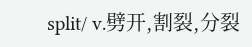split/ v.劈开,割裂,分裂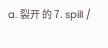a. 裂开 的 7. spill /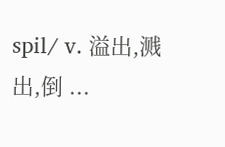spil/ v. 溢出,溅出,倒 ...